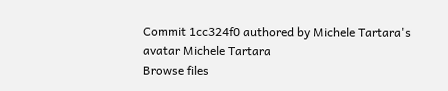Commit 1cc324f0 authored by Michele Tartara's avatar Michele Tartara
Browse files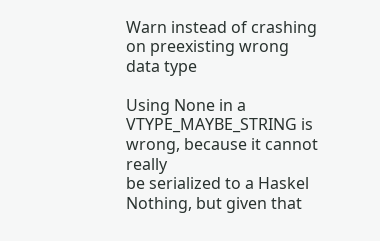Warn instead of crashing on preexisting wrong data type

Using None in a VTYPE_MAYBE_STRING is wrong, because it cannot really
be serialized to a Haskel Nothing, but given that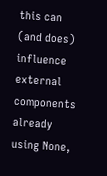this can (and does)
influence external components already using None,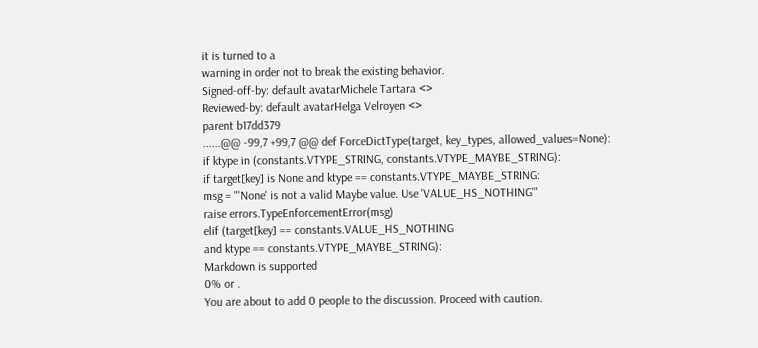it is turned to a
warning in order not to break the existing behavior.
Signed-off-by: default avatarMichele Tartara <>
Reviewed-by: default avatarHelga Velroyen <>
parent b17dd379
......@@ -99,7 +99,7 @@ def ForceDictType(target, key_types, allowed_values=None):
if ktype in (constants.VTYPE_STRING, constants.VTYPE_MAYBE_STRING):
if target[key] is None and ktype == constants.VTYPE_MAYBE_STRING:
msg = "'None' is not a valid Maybe value. Use 'VALUE_HS_NOTHING'"
raise errors.TypeEnforcementError(msg)
elif (target[key] == constants.VALUE_HS_NOTHING
and ktype == constants.VTYPE_MAYBE_STRING):
Markdown is supported
0% or .
You are about to add 0 people to the discussion. Proceed with caution.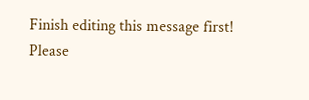Finish editing this message first!
Please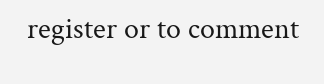register or to comment